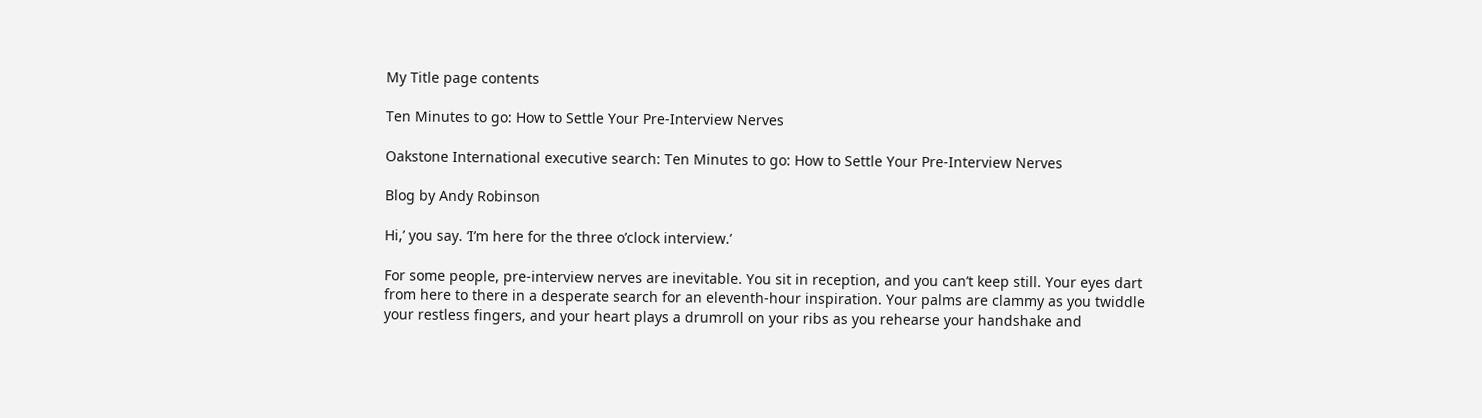My Title page contents

Ten Minutes to go: How to Settle Your Pre-Interview Nerves

Oakstone International executive search: Ten Minutes to go: How to Settle Your Pre-Interview Nerves

Blog by Andy Robinson

Hi,’ you say. ‘I’m here for the three o’clock interview.’

For some people, pre-interview nerves are inevitable. You sit in reception, and you can’t keep still. Your eyes dart from here to there in a desperate search for an eleventh-hour inspiration. Your palms are clammy as you twiddle your restless fingers, and your heart plays a drumroll on your ribs as you rehearse your handshake and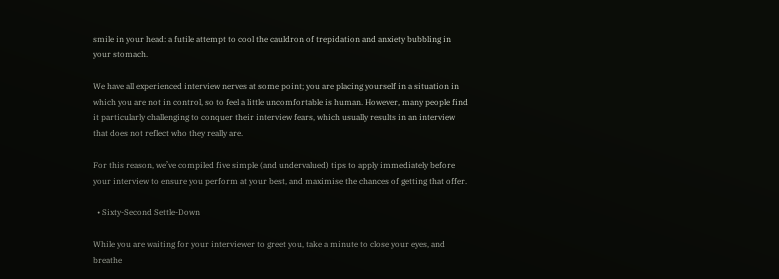smile in your head: a futile attempt to cool the cauldron of trepidation and anxiety bubbling in your stomach.

We have all experienced interview nerves at some point; you are placing yourself in a situation in which you are not in control, so to feel a little uncomfortable is human. However, many people find it particularly challenging to conquer their interview fears, which usually results in an interview that does not reflect who they really are.

For this reason, we’ve compiled five simple (and undervalued) tips to apply immediately before your interview to ensure you perform at your best, and maximise the chances of getting that offer.

  • Sixty-Second Settle-Down

While you are waiting for your interviewer to greet you, take a minute to close your eyes, and breathe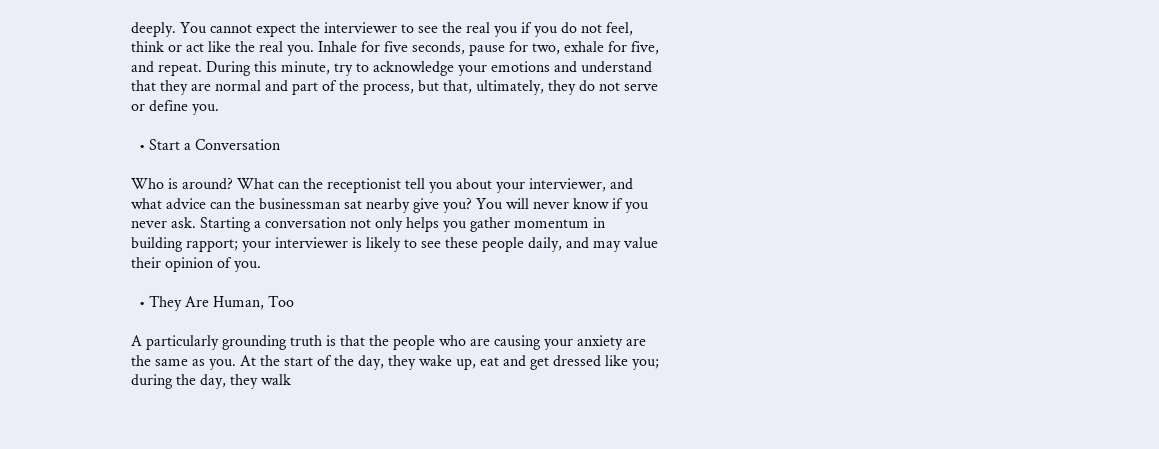deeply. You cannot expect the interviewer to see the real you if you do not feel, think or act like the real you. Inhale for five seconds, pause for two, exhale for five, and repeat. During this minute, try to acknowledge your emotions and understand that they are normal and part of the process, but that, ultimately, they do not serve or define you.

  • Start a Conversation

Who is around? What can the receptionist tell you about your interviewer, and what advice can the businessman sat nearby give you? You will never know if you never ask. Starting a conversation not only helps you gather momentum in building rapport; your interviewer is likely to see these people daily, and may value their opinion of you.

  • They Are Human, Too

A particularly grounding truth is that the people who are causing your anxiety are the same as you. At the start of the day, they wake up, eat and get dressed like you; during the day, they walk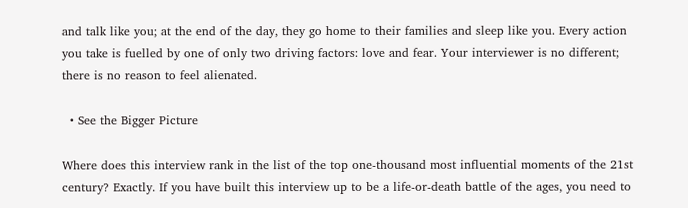and talk like you; at the end of the day, they go home to their families and sleep like you. Every action you take is fuelled by one of only two driving factors: love and fear. Your interviewer is no different; there is no reason to feel alienated.

  • See the Bigger Picture

Where does this interview rank in the list of the top one-thousand most influential moments of the 21st century? Exactly. If you have built this interview up to be a life-or-death battle of the ages, you need to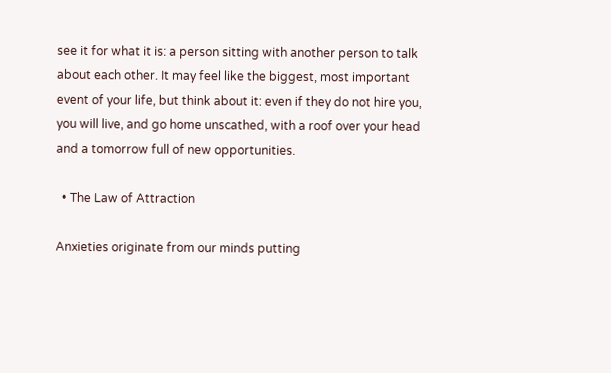see it for what it is: a person sitting with another person to talk about each other. It may feel like the biggest, most important event of your life, but think about it: even if they do not hire you, you will live, and go home unscathed, with a roof over your head and a tomorrow full of new opportunities.

  • The Law of Attraction

Anxieties originate from our minds putting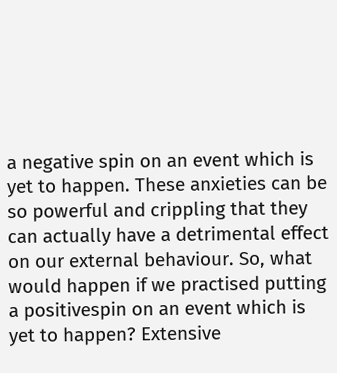a negative spin on an event which is yet to happen. These anxieties can be so powerful and crippling that they can actually have a detrimental effect on our external behaviour. So, what would happen if we practised putting a positivespin on an event which is yet to happen? Extensive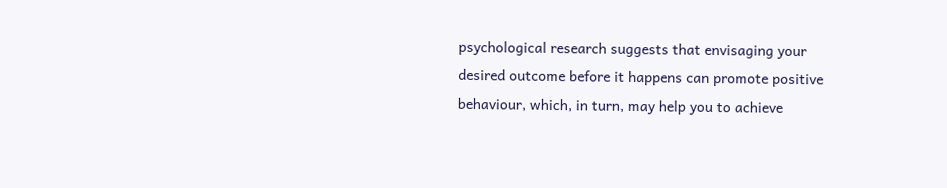psychological research suggests that envisaging your desired outcome before it happens can promote positive behaviour, which, in turn, may help you to achieve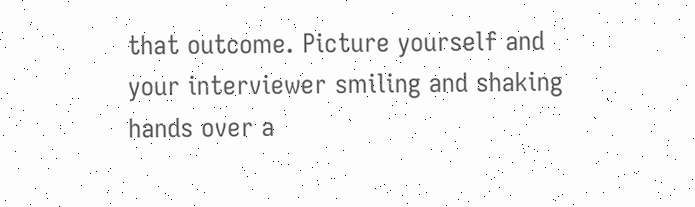that outcome. Picture yourself and your interviewer smiling and shaking hands over a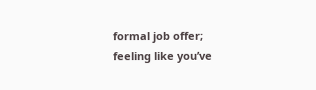formal job offer; feeling like you’ve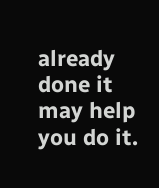already done it may help you do it.